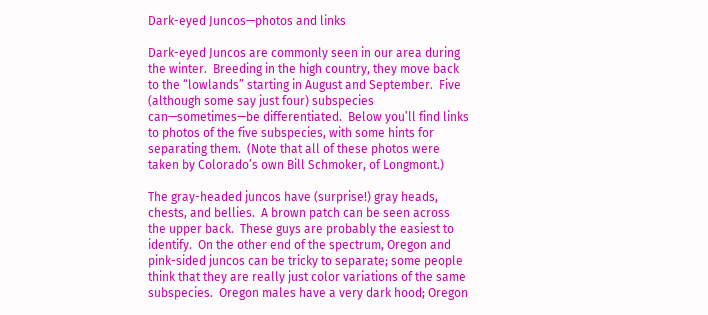Dark-eyed Juncos—photos and links

Dark-eyed Juncos are commonly seen in our area during the winter.  Breeding in the high country, they move back to the “lowlands” starting in August and September.  Five (although some say just four) subspecies can—sometimes—be differentiated.  Below you’ll find links to photos of the five subspecies, with some hints for separating them.  (Note that all of these photos were taken by Colorado’s own Bill Schmoker, of Longmont.)

The gray-headed juncos have (surprise!) gray heads, chests, and bellies.  A brown patch can be seen across the upper back.  These guys are probably the easiest to identify.  On the other end of the spectrum, Oregon and pink-sided juncos can be tricky to separate; some people think that they are really just color variations of the same subspecies.  Oregon males have a very dark hood; Oregon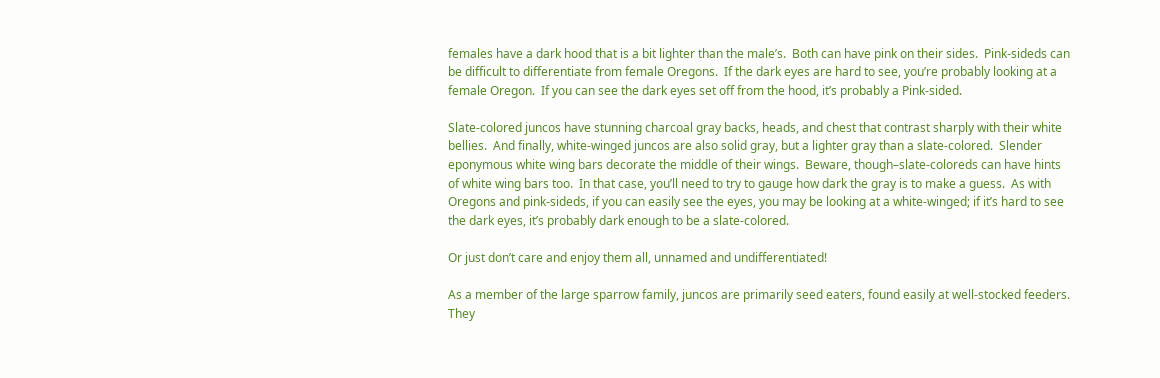females have a dark hood that is a bit lighter than the male’s.  Both can have pink on their sides.  Pink-sideds can be difficult to differentiate from female Oregons.  If the dark eyes are hard to see, you’re probably looking at a female Oregon.  If you can see the dark eyes set off from the hood, it’s probably a Pink-sided.

Slate-colored juncos have stunning charcoal gray backs, heads, and chest that contrast sharply with their white bellies.  And finally, white-winged juncos are also solid gray, but a lighter gray than a slate-colored.  Slender eponymous white wing bars decorate the middle of their wings.  Beware, though–slate-coloreds can have hints of white wing bars too.  In that case, you’ll need to try to gauge how dark the gray is to make a guess.  As with Oregons and pink-sideds, if you can easily see the eyes, you may be looking at a white-winged; if it’s hard to see the dark eyes, it’s probably dark enough to be a slate-colored.

Or just don’t care and enjoy them all, unnamed and undifferentiated!

As a member of the large sparrow family, juncos are primarily seed eaters, found easily at well-stocked feeders.  They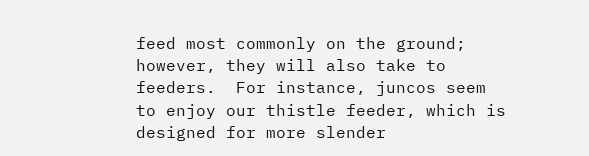feed most commonly on the ground; however, they will also take to feeders.  For instance, juncos seem to enjoy our thistle feeder, which is designed for more slender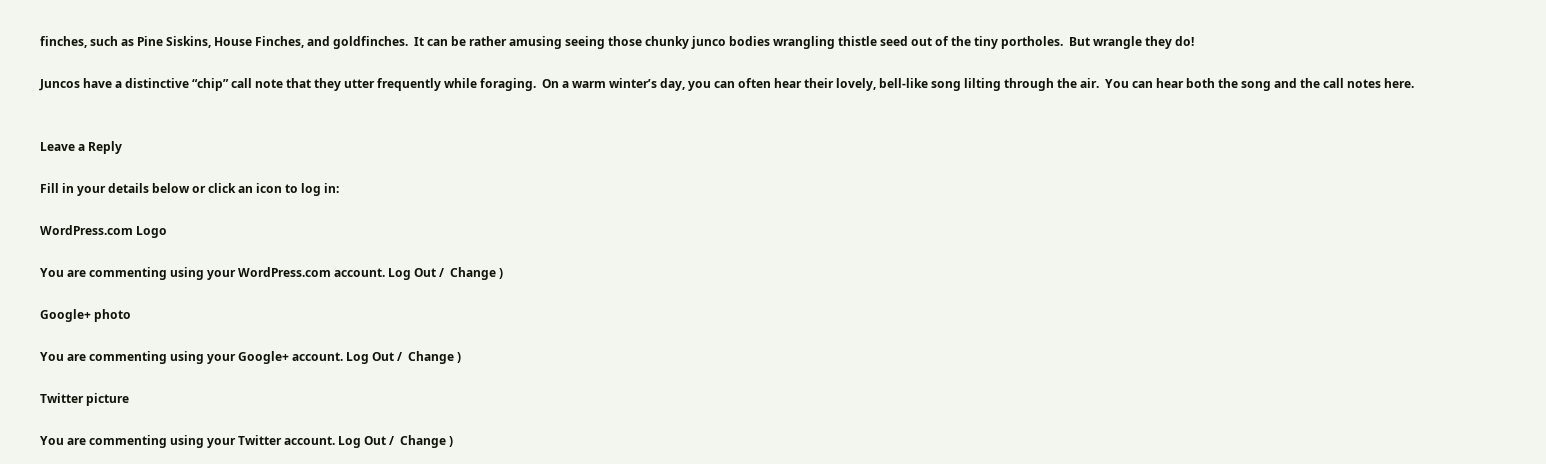finches, such as Pine Siskins, House Finches, and goldfinches.  It can be rather amusing seeing those chunky junco bodies wrangling thistle seed out of the tiny portholes.  But wrangle they do!

Juncos have a distinctive “chip” call note that they utter frequently while foraging.  On a warm winter’s day, you can often hear their lovely, bell-like song lilting through the air.  You can hear both the song and the call notes here.


Leave a Reply

Fill in your details below or click an icon to log in:

WordPress.com Logo

You are commenting using your WordPress.com account. Log Out /  Change )

Google+ photo

You are commenting using your Google+ account. Log Out /  Change )

Twitter picture

You are commenting using your Twitter account. Log Out /  Change )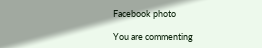Facebook photo

You are commenting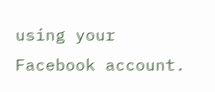using your Facebook account.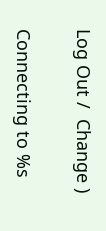Log Out /  Change )


Connecting to %s